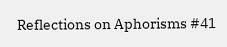Reflections on Aphorisms #41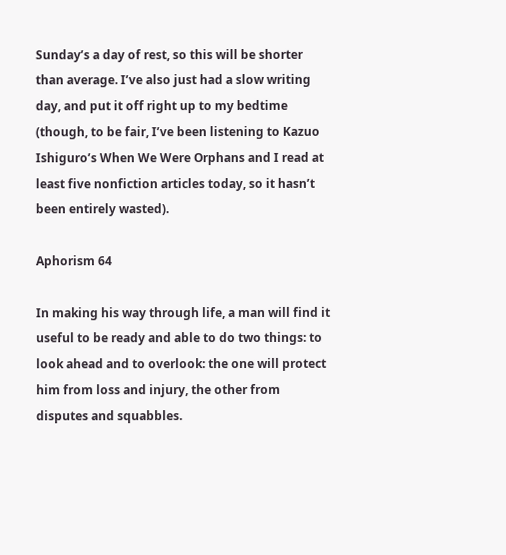Sunday’s a day of rest, so this will be shorter than average. I’ve also just had a slow writing day, and put it off right up to my bedtime (though, to be fair, I’ve been listening to Kazuo Ishiguro’s When We Were Orphans and I read at least five nonfiction articles today, so it hasn’t been entirely wasted).

Aphorism 64

In making his way through life, a man will find it useful to be ready and able to do two things: to look ahead and to overlook: the one will protect him from loss and injury, the other from disputes and squabbles.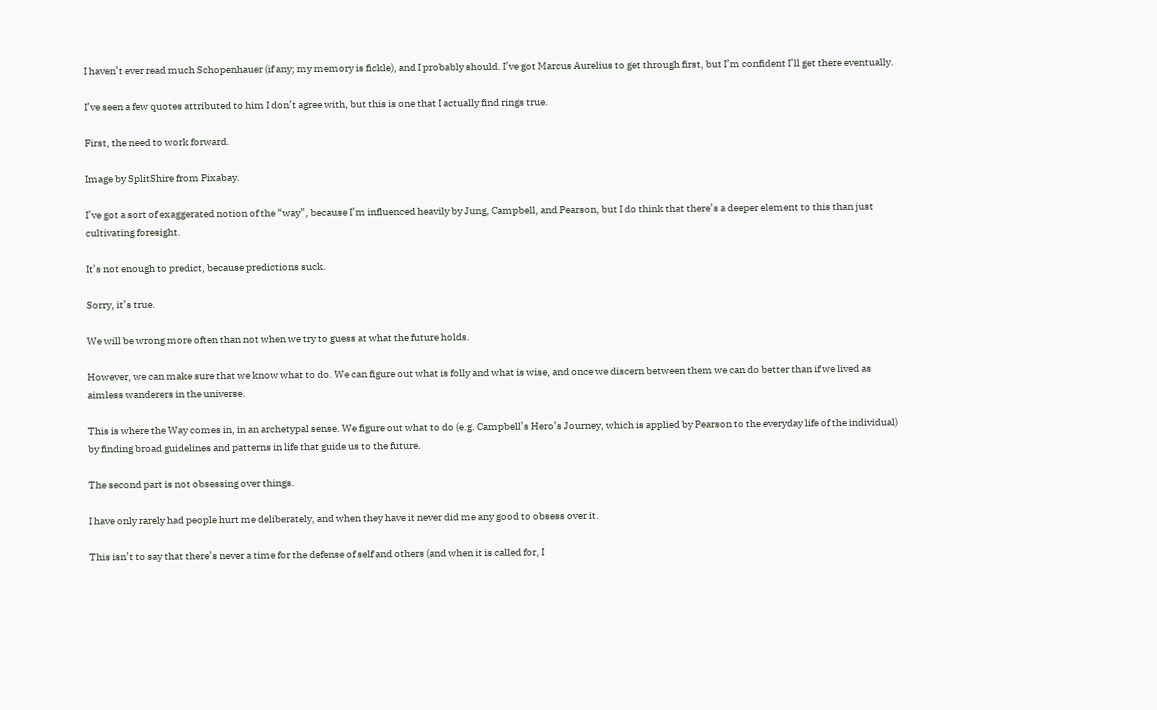I haven’t ever read much Schopenhauer (if any; my memory is fickle), and I probably should. I’ve got Marcus Aurelius to get through first, but I’m confident I’ll get there eventually.

I’ve seen a few quotes attributed to him I don’t agree with, but this is one that I actually find rings true.

First, the need to work forward.

Image by SplitShire from Pixabay.

I’ve got a sort of exaggerated notion of the “way”, because I’m influenced heavily by Jung, Campbell, and Pearson, but I do think that there’s a deeper element to this than just cultivating foresight.

It’s not enough to predict, because predictions suck.

Sorry, it’s true.

We will be wrong more often than not when we try to guess at what the future holds.

However, we can make sure that we know what to do. We can figure out what is folly and what is wise, and once we discern between them we can do better than if we lived as aimless wanderers in the universe.

This is where the Way comes in, in an archetypal sense. We figure out what to do (e.g. Campbell’s Hero’s Journey, which is applied by Pearson to the everyday life of the individual) by finding broad guidelines and patterns in life that guide us to the future.

The second part is not obsessing over things.

I have only rarely had people hurt me deliberately, and when they have it never did me any good to obsess over it.

This isn’t to say that there’s never a time for the defense of self and others (and when it is called for, I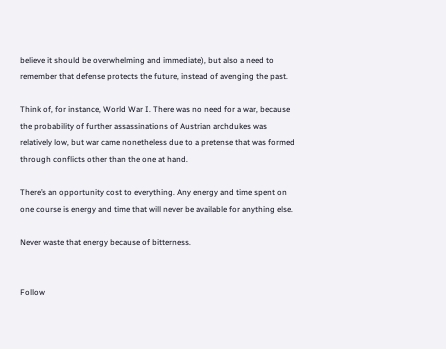believe it should be overwhelming and immediate), but also a need to remember that defense protects the future, instead of avenging the past.

Think of, for instance, World War I. There was no need for a war, because the probability of further assassinations of Austrian archdukes was relatively low, but war came nonetheless due to a pretense that was formed through conflicts other than the one at hand.

There’s an opportunity cost to everything. Any energy and time spent on one course is energy and time that will never be available for anything else.

Never waste that energy because of bitterness.


Follow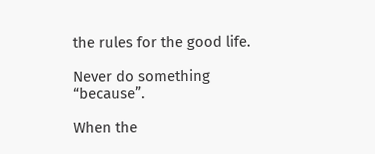the rules for the good life.

Never do something “because”.

When the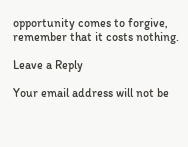opportunity comes to forgive, remember that it costs nothing.

Leave a Reply

Your email address will not be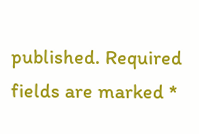published. Required fields are marked *